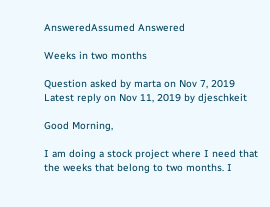AnsweredAssumed Answered

Weeks in two months

Question asked by marta on Nov 7, 2019
Latest reply on Nov 11, 2019 by djeschkeit

Good Morning,

I am doing a stock project where I need that the weeks that belong to two months. I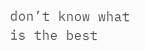don’t know what is the best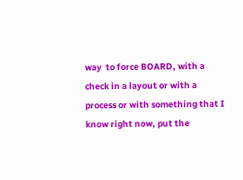way  to force BOARD, with a check in a layout or with a process or with something that I know right now, put the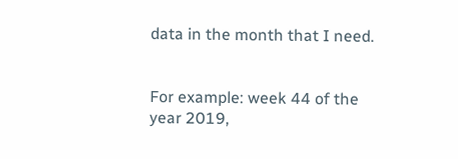data in the month that I need.


For example: week 44 of the year 2019,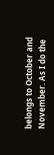belongs to October and November. As I do the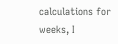calculations for weeks, I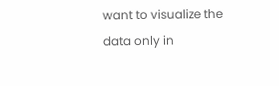want to visualize the data only in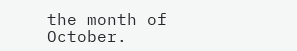the month of October.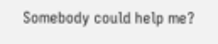Somebody could help me?